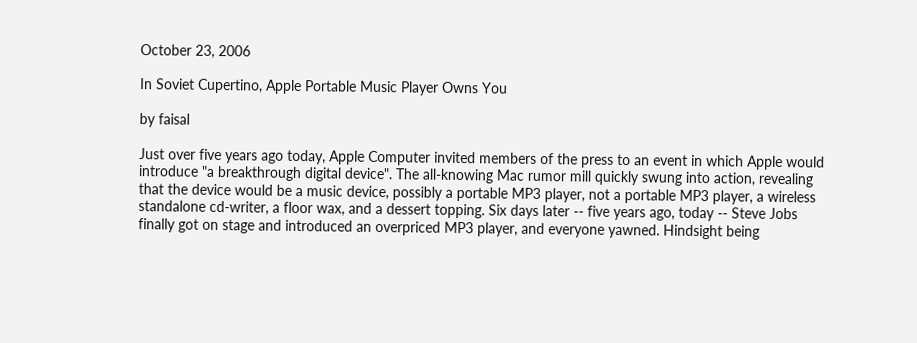October 23, 2006

In Soviet Cupertino, Apple Portable Music Player Owns You

by faisal

Just over five years ago today, Apple Computer invited members of the press to an event in which Apple would introduce "a breakthrough digital device". The all-knowing Mac rumor mill quickly swung into action, revealing that the device would be a music device, possibly a portable MP3 player, not a portable MP3 player, a wireless standalone cd-writer, a floor wax, and a dessert topping. Six days later -- five years ago, today -- Steve Jobs finally got on stage and introduced an overpriced MP3 player, and everyone yawned. Hindsight being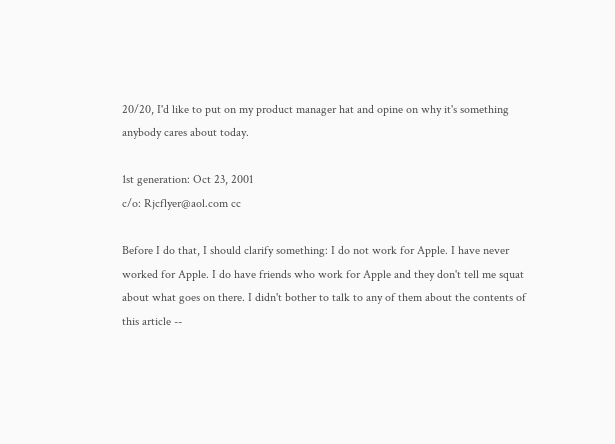20/20, I'd like to put on my product manager hat and opine on why it's something anybody cares about today.

1st generation: Oct 23, 2001
c/o: Rjcflyer@aol.com cc

Before I do that, I should clarify something: I do not work for Apple. I have never worked for Apple. I do have friends who work for Apple and they don't tell me squat about what goes on there. I didn't bother to talk to any of them about the contents of this article --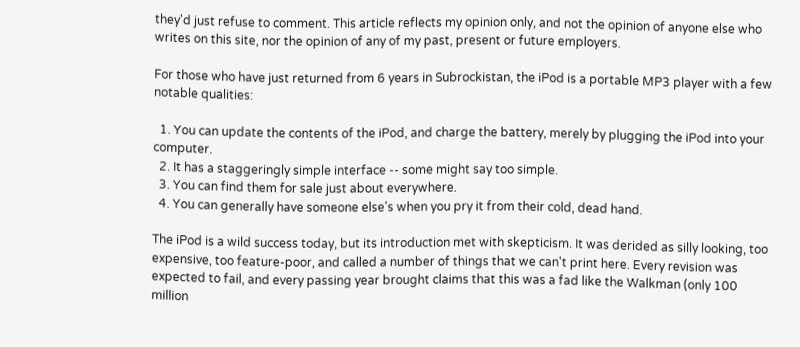they'd just refuse to comment. This article reflects my opinion only, and not the opinion of anyone else who writes on this site, nor the opinion of any of my past, present or future employers.

For those who have just returned from 6 years in Subrockistan, the iPod is a portable MP3 player with a few notable qualities:

  1. You can update the contents of the iPod, and charge the battery, merely by plugging the iPod into your computer.
  2. It has a staggeringly simple interface -- some might say too simple.
  3. You can find them for sale just about everywhere.
  4. You can generally have someone else's when you pry it from their cold, dead hand.

The iPod is a wild success today, but its introduction met with skepticism. It was derided as silly looking, too expensive, too feature-poor, and called a number of things that we can't print here. Every revision was expected to fail, and every passing year brought claims that this was a fad like the Walkman (only 100 million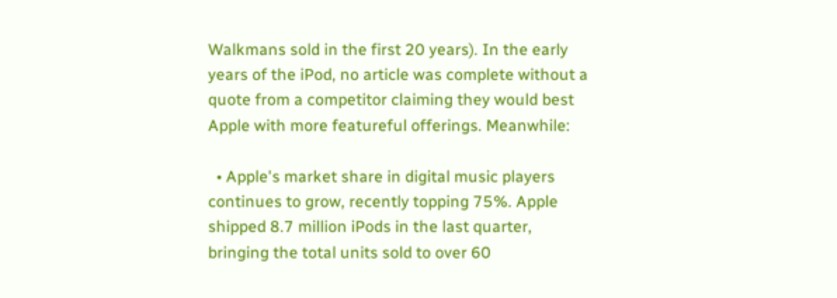Walkmans sold in the first 20 years). In the early years of the iPod, no article was complete without a quote from a competitor claiming they would best Apple with more featureful offerings. Meanwhile:

  • Apple's market share in digital music players continues to grow, recently topping 75%. Apple shipped 8.7 million iPods in the last quarter, bringing the total units sold to over 60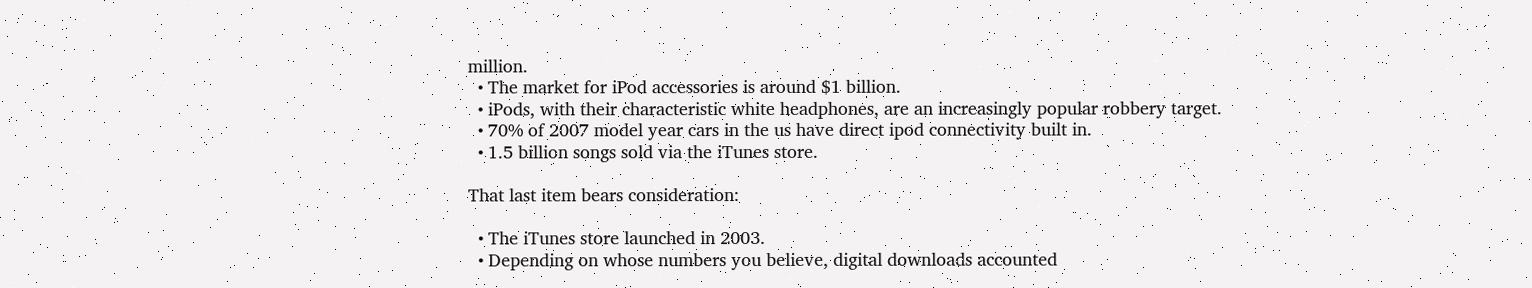million.
  • The market for iPod accessories is around $1 billion.
  • iPods, with their characteristic white headphones, are an increasingly popular robbery target.
  • 70% of 2007 model year cars in the us have direct ipod connectivity built in.
  • 1.5 billion songs sold via the iTunes store.

That last item bears consideration:

  • The iTunes store launched in 2003.
  • Depending on whose numbers you believe, digital downloads accounted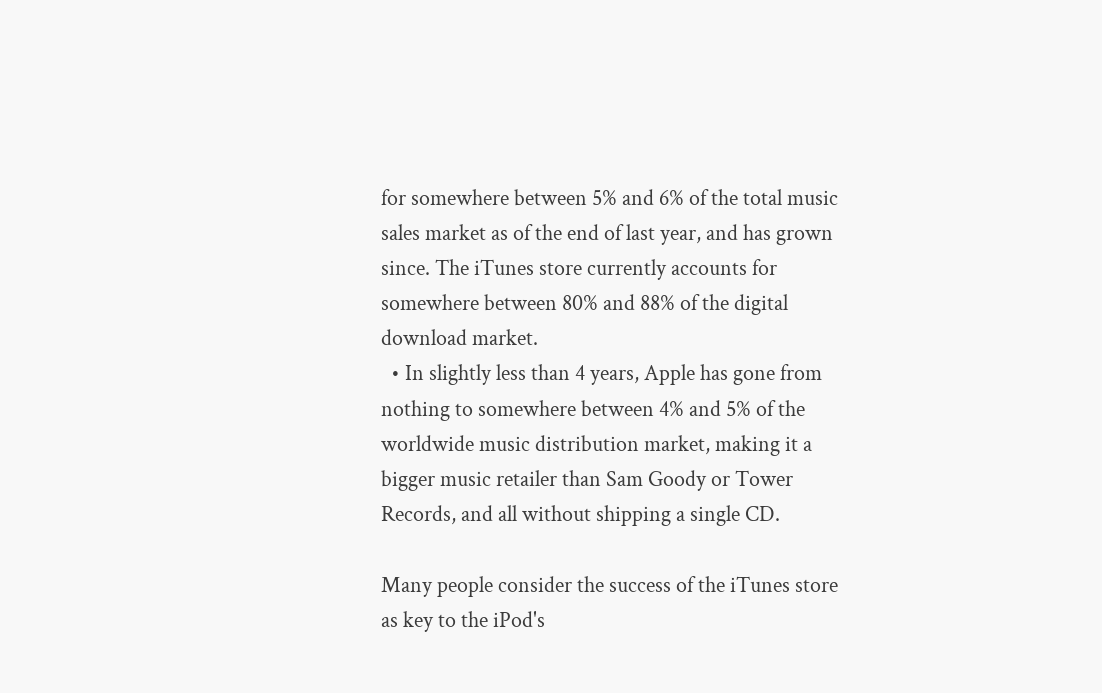for somewhere between 5% and 6% of the total music sales market as of the end of last year, and has grown since. The iTunes store currently accounts for somewhere between 80% and 88% of the digital download market.
  • In slightly less than 4 years, Apple has gone from nothing to somewhere between 4% and 5% of the worldwide music distribution market, making it a bigger music retailer than Sam Goody or Tower Records, and all without shipping a single CD.

Many people consider the success of the iTunes store as key to the iPod's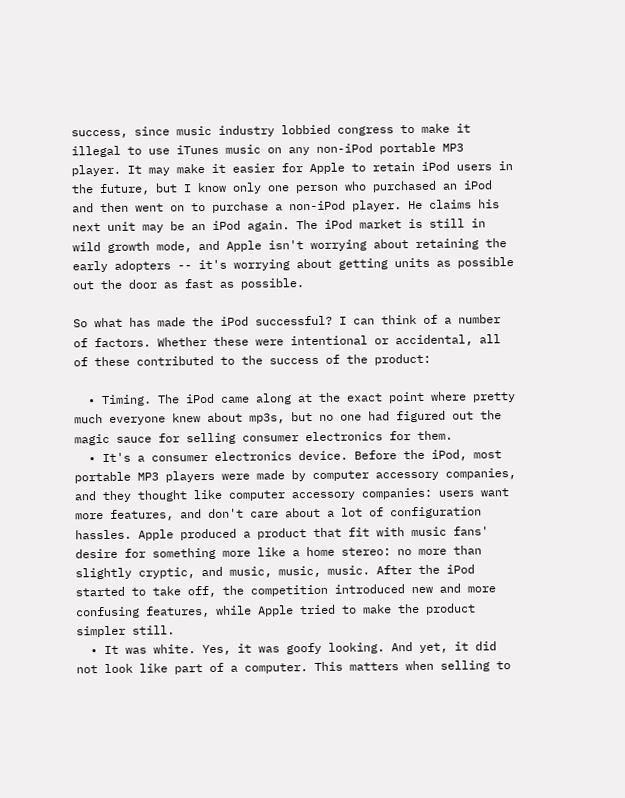success, since music industry lobbied congress to make it illegal to use iTunes music on any non-iPod portable MP3 player. It may make it easier for Apple to retain iPod users in the future, but I know only one person who purchased an iPod and then went on to purchase a non-iPod player. He claims his next unit may be an iPod again. The iPod market is still in wild growth mode, and Apple isn't worrying about retaining the early adopters -- it's worrying about getting units as possible out the door as fast as possible.

So what has made the iPod successful? I can think of a number of factors. Whether these were intentional or accidental, all of these contributed to the success of the product:

  • Timing. The iPod came along at the exact point where pretty much everyone knew about mp3s, but no one had figured out the magic sauce for selling consumer electronics for them.
  • It's a consumer electronics device. Before the iPod, most portable MP3 players were made by computer accessory companies, and they thought like computer accessory companies: users want more features, and don't care about a lot of configuration hassles. Apple produced a product that fit with music fans' desire for something more like a home stereo: no more than slightly cryptic, and music, music, music. After the iPod started to take off, the competition introduced new and more confusing features, while Apple tried to make the product simpler still.
  • It was white. Yes, it was goofy looking. And yet, it did not look like part of a computer. This matters when selling to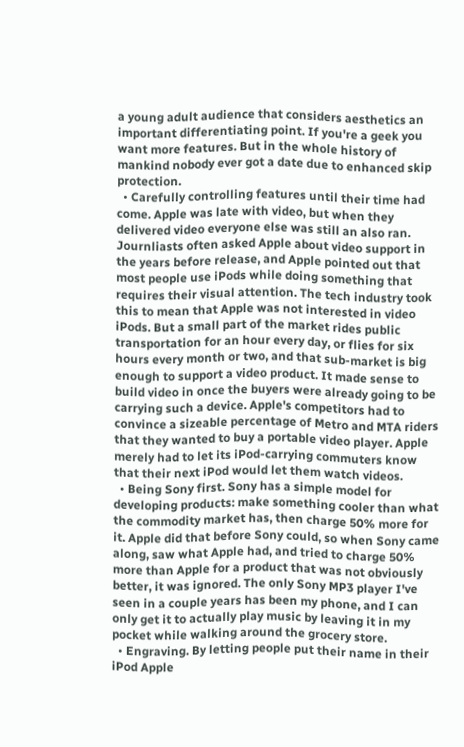a young adult audience that considers aesthetics an important differentiating point. If you're a geek you want more features. But in the whole history of mankind nobody ever got a date due to enhanced skip protection.
  • Carefully controlling features until their time had come. Apple was late with video, but when they delivered video everyone else was still an also ran. Journliasts often asked Apple about video support in the years before release, and Apple pointed out that most people use iPods while doing something that requires their visual attention. The tech industry took this to mean that Apple was not interested in video iPods. But a small part of the market rides public transportation for an hour every day, or flies for six hours every month or two, and that sub-market is big enough to support a video product. It made sense to build video in once the buyers were already going to be carrying such a device. Apple's competitors had to convince a sizeable percentage of Metro and MTA riders that they wanted to buy a portable video player. Apple merely had to let its iPod-carrying commuters know that their next iPod would let them watch videos.
  • Being Sony first. Sony has a simple model for developing products: make something cooler than what the commodity market has, then charge 50% more for it. Apple did that before Sony could, so when Sony came along, saw what Apple had, and tried to charge 50% more than Apple for a product that was not obviously better, it was ignored. The only Sony MP3 player I've seen in a couple years has been my phone, and I can only get it to actually play music by leaving it in my pocket while walking around the grocery store.
  • Engraving. By letting people put their name in their iPod Apple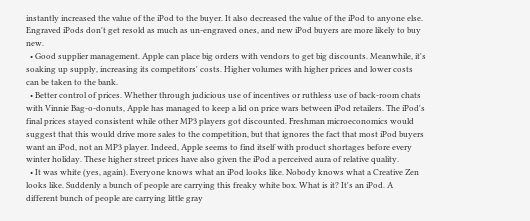instantly increased the value of the iPod to the buyer. It also decreased the value of the iPod to anyone else. Engraved iPods don't get resold as much as un-engraved ones, and new iPod buyers are more likely to buy new.
  • Good supplier management. Apple can place big orders with vendors to get big discounts. Meanwhile, it's soaking up supply, increasing its competitors' costs. Higher volumes with higher prices and lower costs can be taken to the bank.
  • Better control of prices. Whether through judicious use of incentives or ruthless use of back-room chats with Vinnie Bag-o-donuts, Apple has managed to keep a lid on price wars between iPod retailers. The iPod's final prices stayed consistent while other MP3 players got discounted. Freshman microeconomics would suggest that this would drive more sales to the competition, but that ignores the fact that most iPod buyers want an iPod, not an MP3 player. Indeed, Apple seems to find itself with product shortages before every winter holiday. These higher street prices have also given the iPod a perceived aura of relative quality.
  • It was white (yes, again). Everyone knows what an iPod looks like. Nobody knows what a Creative Zen looks like. Suddenly a bunch of people are carrying this freaky white box. What is it? It's an iPod. A different bunch of people are carrying little gray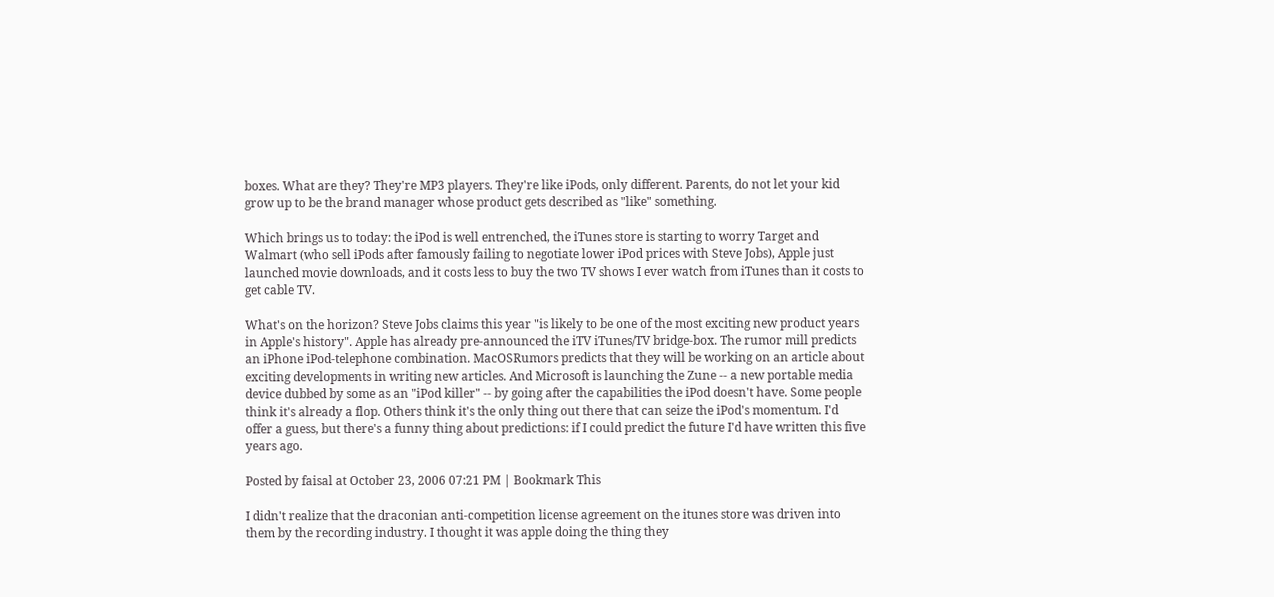boxes. What are they? They're MP3 players. They're like iPods, only different. Parents, do not let your kid grow up to be the brand manager whose product gets described as "like" something.

Which brings us to today: the iPod is well entrenched, the iTunes store is starting to worry Target and Walmart (who sell iPods after famously failing to negotiate lower iPod prices with Steve Jobs), Apple just launched movie downloads, and it costs less to buy the two TV shows I ever watch from iTunes than it costs to get cable TV.

What's on the horizon? Steve Jobs claims this year "is likely to be one of the most exciting new product years in Apple's history". Apple has already pre-announced the iTV iTunes/TV bridge-box. The rumor mill predicts an iPhone iPod-telephone combination. MacOSRumors predicts that they will be working on an article about exciting developments in writing new articles. And Microsoft is launching the Zune -- a new portable media device dubbed by some as an "iPod killer" -- by going after the capabilities the iPod doesn't have. Some people think it's already a flop. Others think it's the only thing out there that can seize the iPod's momentum. I'd offer a guess, but there's a funny thing about predictions: if I could predict the future I'd have written this five years ago.

Posted by faisal at October 23, 2006 07:21 PM | Bookmark This

I didn't realize that the draconian anti-competition license agreement on the itunes store was driven into them by the recording industry. I thought it was apple doing the thing they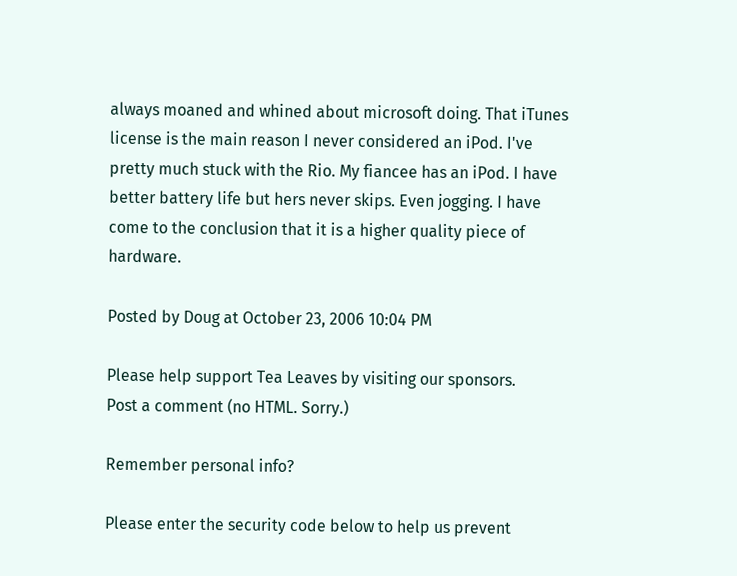always moaned and whined about microsoft doing. That iTunes license is the main reason I never considered an iPod. I've pretty much stuck with the Rio. My fiancee has an iPod. I have better battery life but hers never skips. Even jogging. I have come to the conclusion that it is a higher quality piece of hardware.

Posted by Doug at October 23, 2006 10:04 PM

Please help support Tea Leaves by visiting our sponsors.
Post a comment (no HTML. Sorry.)

Remember personal info?

Please enter the security code below to help us prevent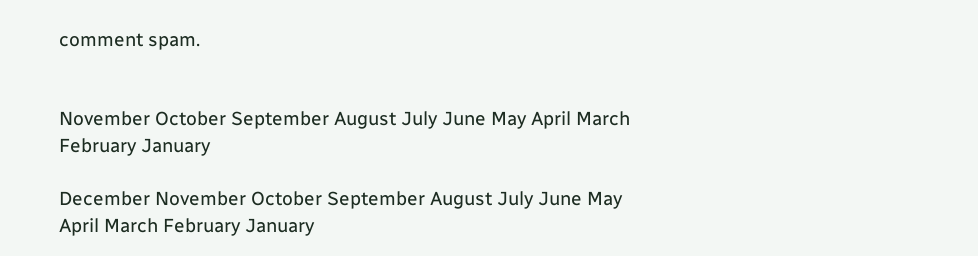comment spam.


November October September August July June May April March February January

December November October September August July June May April March February January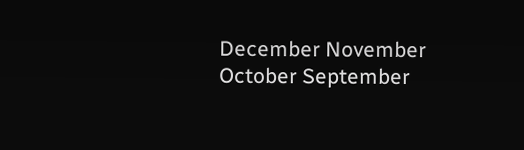December November October September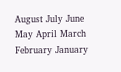August July June May April March February January